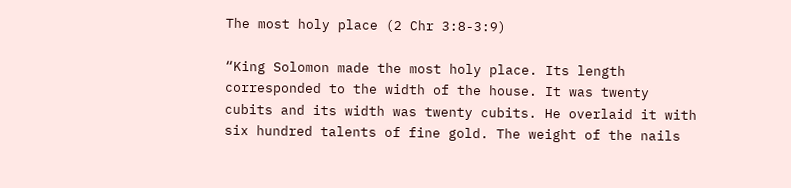The most holy place (2 Chr 3:8-3:9)

“King Solomon made the most holy place. Its length corresponded to the width of the house. It was twenty cubits and its width was twenty cubits. He overlaid it with six hundred talents of fine gold. The weight of the nails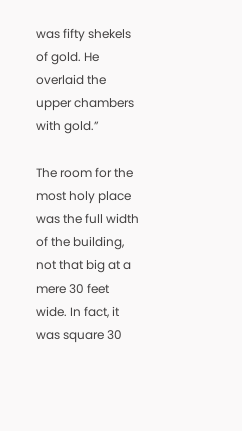was fifty shekels of gold. He overlaid the upper chambers with gold.”

The room for the most holy place was the full width of the building, not that big at a mere 30 feet wide. In fact, it was square 30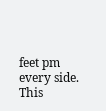feet pm every side. This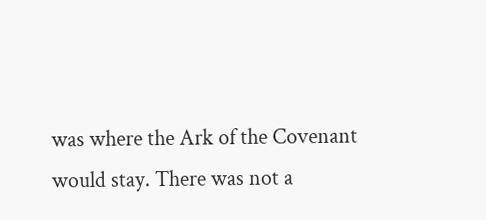was where the Ark of the Covenant would stay. There was not a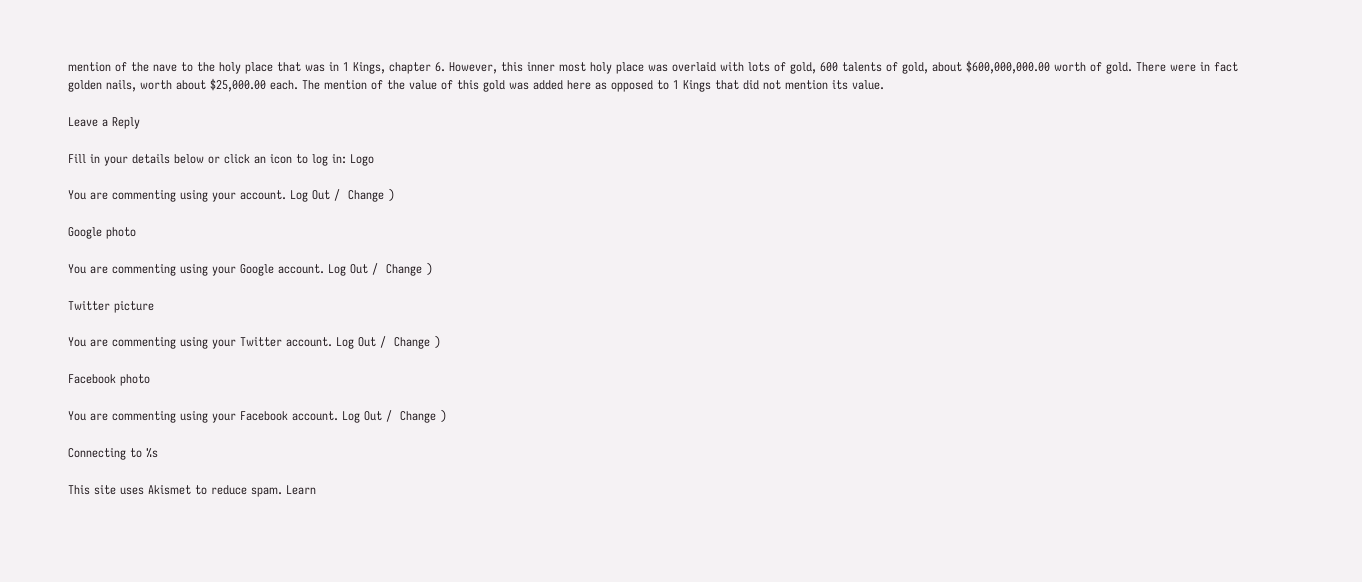mention of the nave to the holy place that was in 1 Kings, chapter 6. However, this inner most holy place was overlaid with lots of gold, 600 talents of gold, about $600,000,000.00 worth of gold. There were in fact golden nails, worth about $25,000.00 each. The mention of the value of this gold was added here as opposed to 1 Kings that did not mention its value.

Leave a Reply

Fill in your details below or click an icon to log in: Logo

You are commenting using your account. Log Out /  Change )

Google photo

You are commenting using your Google account. Log Out /  Change )

Twitter picture

You are commenting using your Twitter account. Log Out /  Change )

Facebook photo

You are commenting using your Facebook account. Log Out /  Change )

Connecting to %s

This site uses Akismet to reduce spam. Learn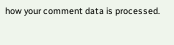how your comment data is processed.